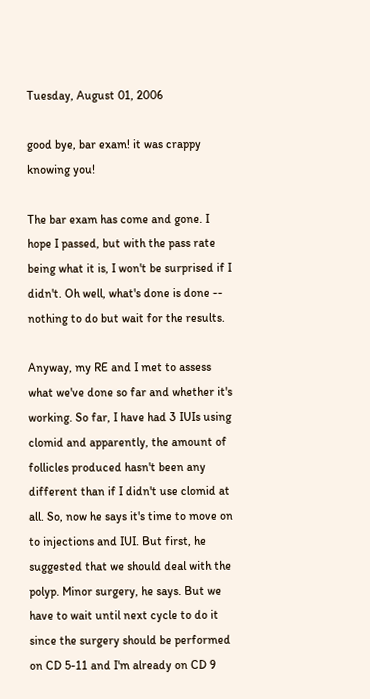Tuesday, August 01, 2006

good bye, bar exam! it was crappy knowing you!

The bar exam has come and gone. I hope I passed, but with the pass rate being what it is, I won't be surprised if I didn't. Oh well, what's done is done -- nothing to do but wait for the results.

Anyway, my RE and I met to assess what we've done so far and whether it's working. So far, I have had 3 IUIs using clomid and apparently, the amount of follicles produced hasn't been any different than if I didn't use clomid at all. So, now he says it's time to move on to injections and IUI. But first, he suggested that we should deal with the polyp. Minor surgery, he says. But we have to wait until next cycle to do it since the surgery should be performed on CD 5-11 and I'm already on CD 9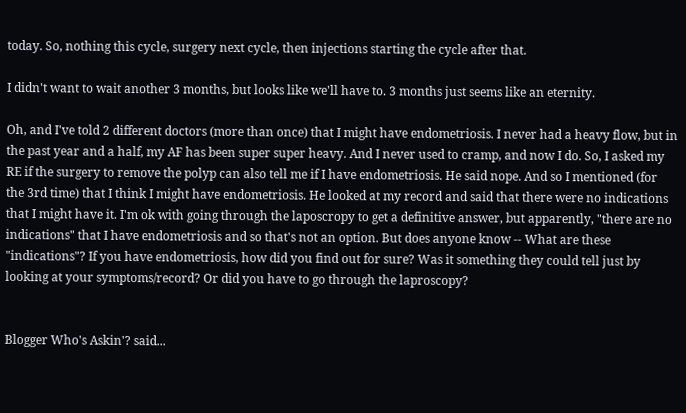today. So, nothing this cycle, surgery next cycle, then injections starting the cycle after that.

I didn't want to wait another 3 months, but looks like we'll have to. 3 months just seems like an eternity.

Oh, and I've told 2 different doctors (more than once) that I might have endometriosis. I never had a heavy flow, but in the past year and a half, my AF has been super super heavy. And I never used to cramp, and now I do. So, I asked my RE if the surgery to remove the polyp can also tell me if I have endometriosis. He said nope. And so I mentioned (for the 3rd time) that I think I might have endometriosis. He looked at my record and said that there were no indications that I might have it. I'm ok with going through the laposcropy to get a definitive answer, but apparently, "there are no indications" that I have endometriosis and so that's not an option. But does anyone know -- What are these "indications"? If you have endometriosis, how did you find out for sure? Was it something they could tell just by looking at your symptoms/record? Or did you have to go through the laproscopy?


Blogger Who's Askin'? said...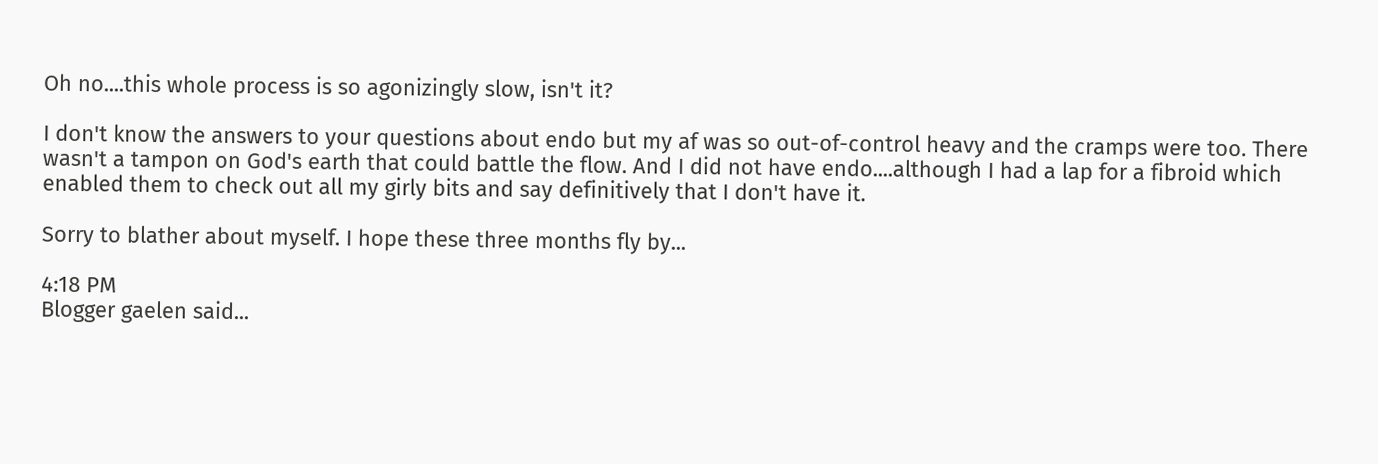Oh no....this whole process is so agonizingly slow, isn't it?

I don't know the answers to your questions about endo but my af was so out-of-control heavy and the cramps were too. There wasn't a tampon on God's earth that could battle the flow. And I did not have endo....although I had a lap for a fibroid which enabled them to check out all my girly bits and say definitively that I don't have it.

Sorry to blather about myself. I hope these three months fly by...

4:18 PM
Blogger gaelen said...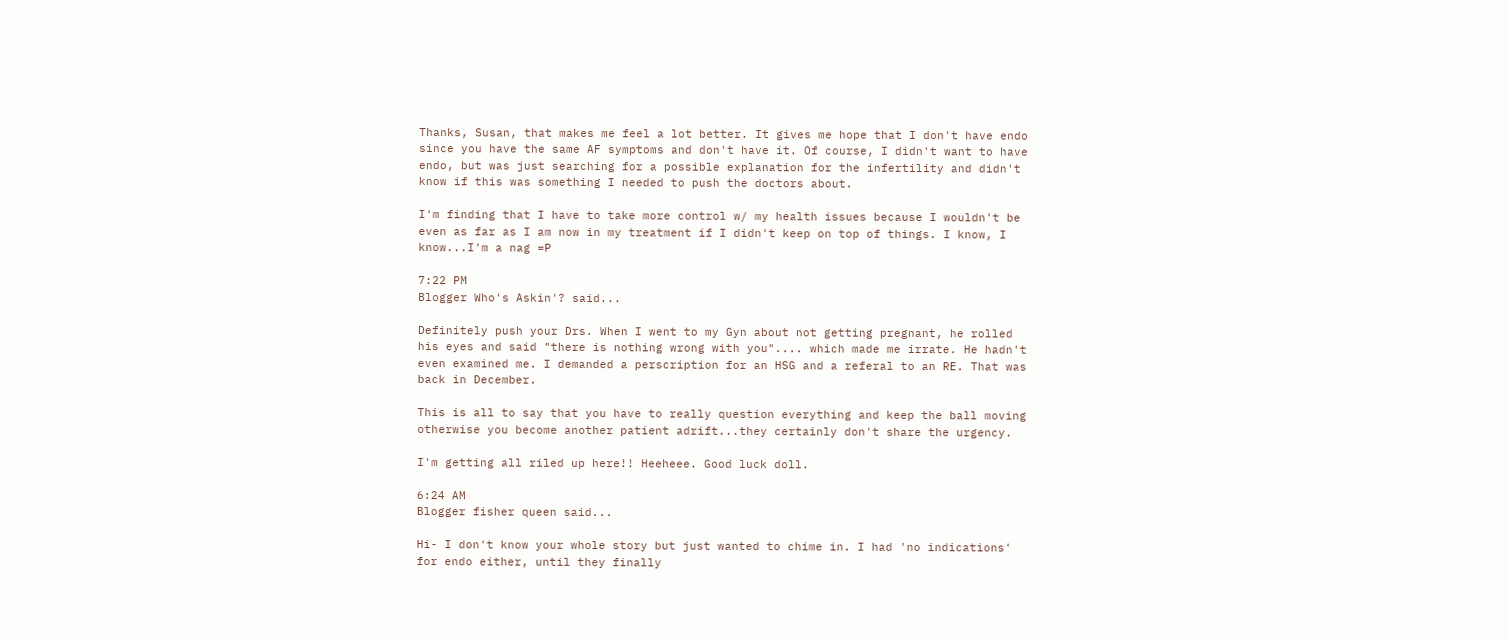Thanks, Susan, that makes me feel a lot better. It gives me hope that I don't have endo since you have the same AF symptoms and don't have it. Of course, I didn't want to have endo, but was just searching for a possible explanation for the infertility and didn't know if this was something I needed to push the doctors about.

I'm finding that I have to take more control w/ my health issues because I wouldn't be even as far as I am now in my treatment if I didn't keep on top of things. I know, I know...I'm a nag =P

7:22 PM
Blogger Who's Askin'? said...

Definitely push your Drs. When I went to my Gyn about not getting pregnant, he rolled his eyes and said "there is nothing wrong with you".... which made me irrate. He hadn't even examined me. I demanded a perscription for an HSG and a referal to an RE. That was back in December.

This is all to say that you have to really question everything and keep the ball moving otherwise you become another patient adrift...they certainly don't share the urgency.

I'm getting all riled up here!! Heeheee. Good luck doll.

6:24 AM
Blogger fisher queen said...

Hi- I don't know your whole story but just wanted to chime in. I had 'no indications' for endo either, until they finally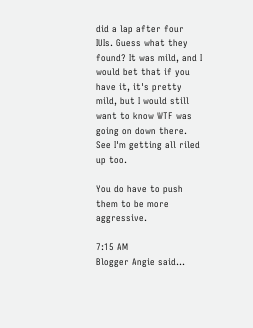did a lap after four IUIs. Guess what they found? It was mild, and I would bet that if you have it, it's pretty mild, but I would still want to know WTF was going on down there. See I'm getting all riled up too.

You do have to push them to be more aggressive.

7:15 AM
Blogger Angie said...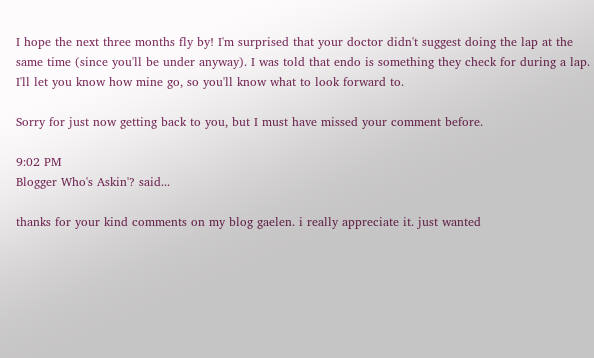I hope the next three months fly by! I'm surprised that your doctor didn't suggest doing the lap at the same time (since you'll be under anyway). I was told that endo is something they check for during a lap. I'll let you know how mine go, so you'll know what to look forward to.

Sorry for just now getting back to you, but I must have missed your comment before.

9:02 PM
Blogger Who's Askin'? said...

thanks for your kind comments on my blog gaelen. i really appreciate it. just wanted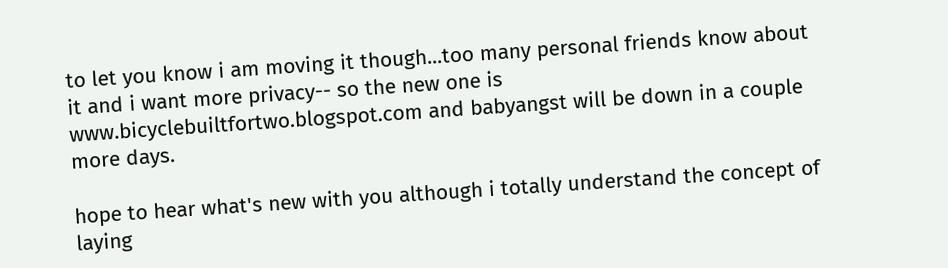to let you know i am moving it though...too many personal friends know about it and i want more privacy-- so the new one is www.bicyclebuiltfortwo.blogspot.com and babyangst will be down in a couple more days.

hope to hear what's new with you although i totally understand the concept of laying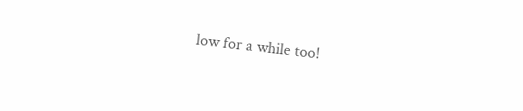low for a while too!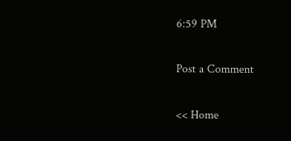6:59 PM

Post a Comment

<< Home